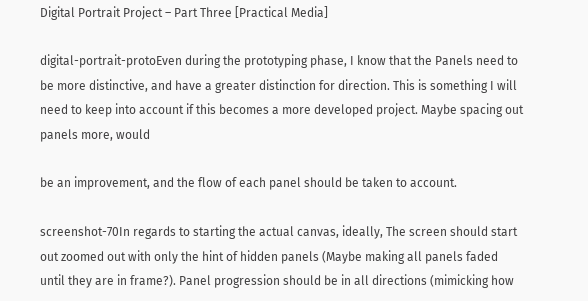Digital Portrait Project – Part Three [Practical Media]

digital-portrait-protoEven during the prototyping phase, I know that the Panels need to be more distinctive, and have a greater distinction for direction. This is something I will need to keep into account if this becomes a more developed project. Maybe spacing out panels more, would

be an improvement, and the flow of each panel should be taken to account.

screenshot-70In regards to starting the actual canvas, ideally, The screen should start out zoomed out with only the hint of hidden panels (Maybe making all panels faded until they are in frame?). Panel progression should be in all directions (mimicking how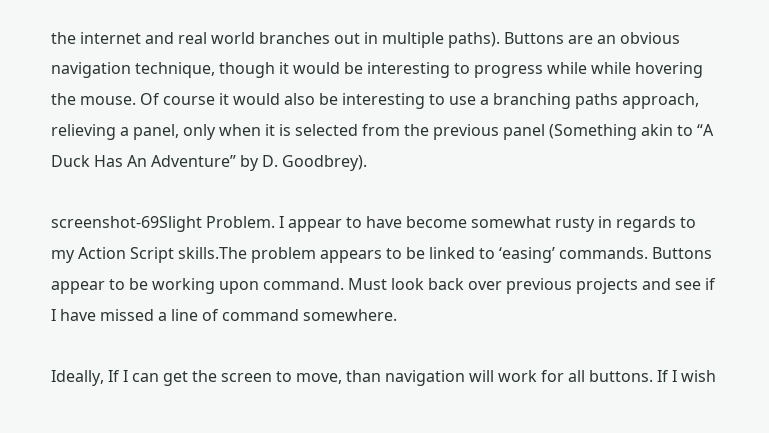the internet and real world branches out in multiple paths). Buttons are an obvious navigation technique, though it would be interesting to progress while while hovering the mouse. Of course it would also be interesting to use a branching paths approach, relieving a panel, only when it is selected from the previous panel (Something akin to “A Duck Has An Adventure” by D. Goodbrey).

screenshot-69Slight Problem. I appear to have become somewhat rusty in regards to my Action Script skills.The problem appears to be linked to ‘easing’ commands. Buttons appear to be working upon command. Must look back over previous projects and see if I have missed a line of command somewhere.

Ideally, If I can get the screen to move, than navigation will work for all buttons. If I wish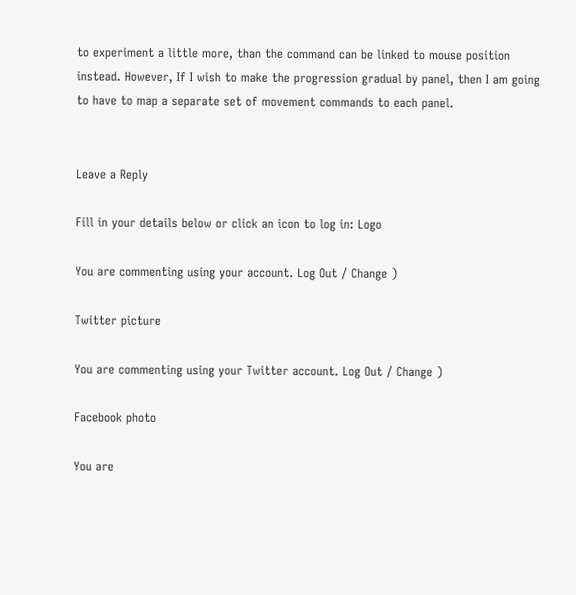to experiment a little more, than the command can be linked to mouse position instead. However, If I wish to make the progression gradual by panel, then I am going to have to map a separate set of movement commands to each panel.


Leave a Reply

Fill in your details below or click an icon to log in: Logo

You are commenting using your account. Log Out / Change )

Twitter picture

You are commenting using your Twitter account. Log Out / Change )

Facebook photo

You are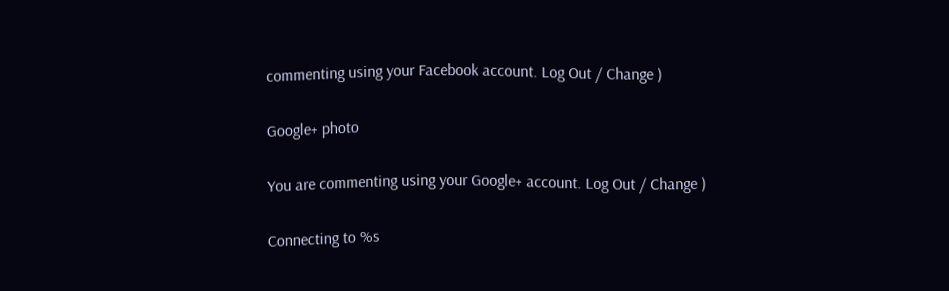commenting using your Facebook account. Log Out / Change )

Google+ photo

You are commenting using your Google+ account. Log Out / Change )

Connecting to %s